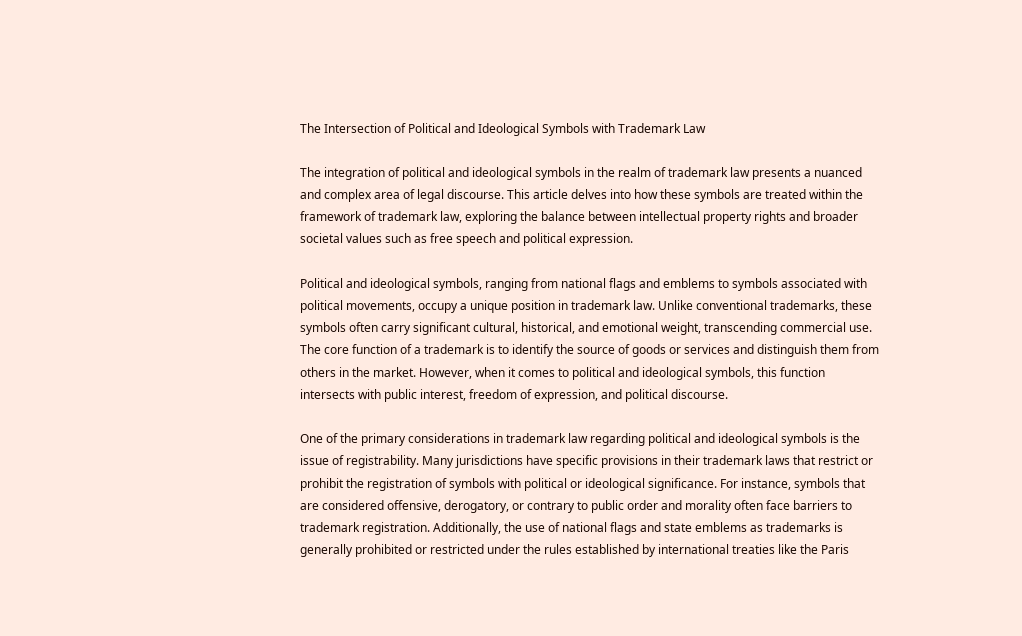The Intersection of Political and Ideological Symbols with Trademark Law

The integration of political and ideological symbols in the realm of trademark law presents a nuanced and complex area of legal discourse. This article delves into how these symbols are treated within the framework of trademark law, exploring the balance between intellectual property rights and broader societal values such as free speech and political expression.

Political and ideological symbols, ranging from national flags and emblems to symbols associated with political movements, occupy a unique position in trademark law. Unlike conventional trademarks, these symbols often carry significant cultural, historical, and emotional weight, transcending commercial use. The core function of a trademark is to identify the source of goods or services and distinguish them from others in the market. However, when it comes to political and ideological symbols, this function intersects with public interest, freedom of expression, and political discourse.

One of the primary considerations in trademark law regarding political and ideological symbols is the issue of registrability. Many jurisdictions have specific provisions in their trademark laws that restrict or prohibit the registration of symbols with political or ideological significance. For instance, symbols that are considered offensive, derogatory, or contrary to public order and morality often face barriers to trademark registration. Additionally, the use of national flags and state emblems as trademarks is generally prohibited or restricted under the rules established by international treaties like the Paris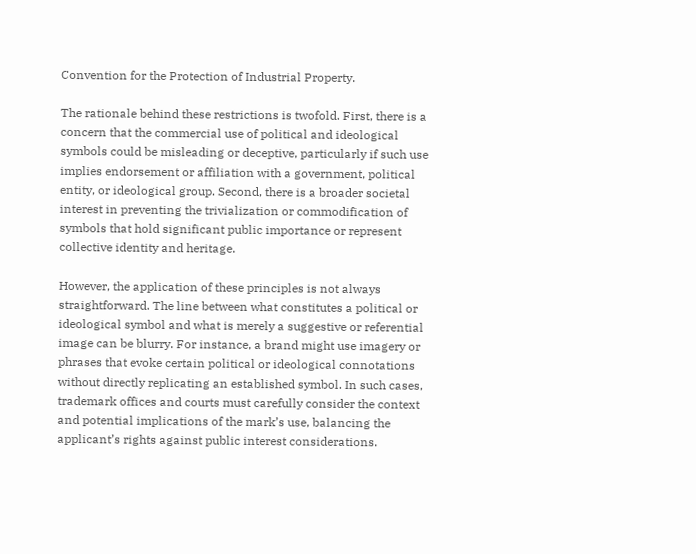Convention for the Protection of Industrial Property.

The rationale behind these restrictions is twofold. First, there is a concern that the commercial use of political and ideological symbols could be misleading or deceptive, particularly if such use implies endorsement or affiliation with a government, political entity, or ideological group. Second, there is a broader societal interest in preventing the trivialization or commodification of symbols that hold significant public importance or represent collective identity and heritage.

However, the application of these principles is not always straightforward. The line between what constitutes a political or ideological symbol and what is merely a suggestive or referential image can be blurry. For instance, a brand might use imagery or phrases that evoke certain political or ideological connotations without directly replicating an established symbol. In such cases, trademark offices and courts must carefully consider the context and potential implications of the mark’s use, balancing the applicant’s rights against public interest considerations.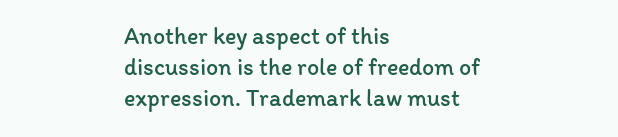Another key aspect of this discussion is the role of freedom of expression. Trademark law must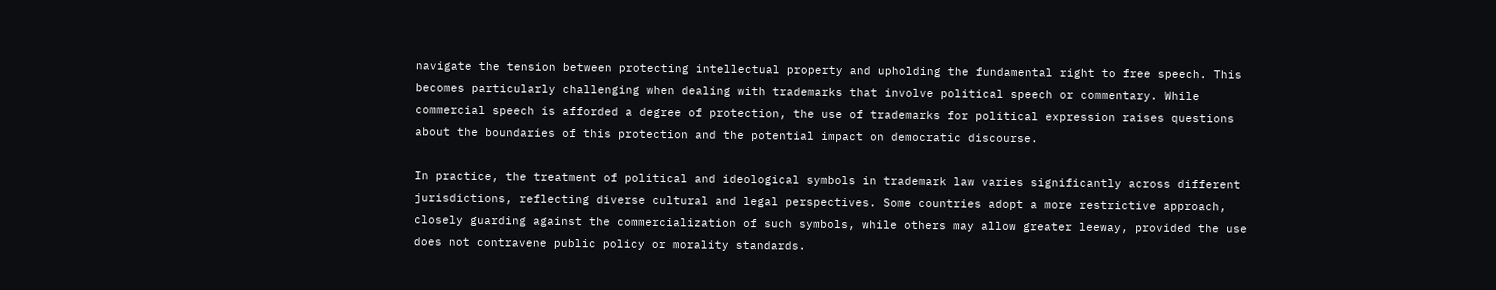navigate the tension between protecting intellectual property and upholding the fundamental right to free speech. This becomes particularly challenging when dealing with trademarks that involve political speech or commentary. While commercial speech is afforded a degree of protection, the use of trademarks for political expression raises questions about the boundaries of this protection and the potential impact on democratic discourse.

In practice, the treatment of political and ideological symbols in trademark law varies significantly across different jurisdictions, reflecting diverse cultural and legal perspectives. Some countries adopt a more restrictive approach, closely guarding against the commercialization of such symbols, while others may allow greater leeway, provided the use does not contravene public policy or morality standards.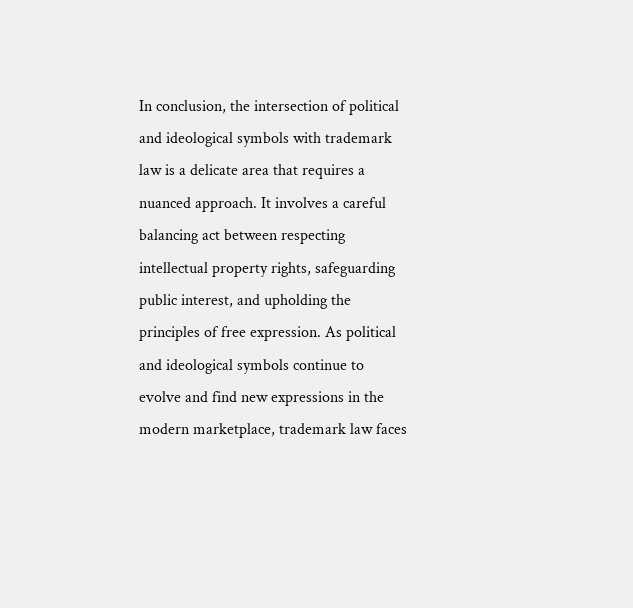In conclusion, the intersection of political and ideological symbols with trademark law is a delicate area that requires a nuanced approach. It involves a careful balancing act between respecting intellectual property rights, safeguarding public interest, and upholding the principles of free expression. As political and ideological symbols continue to evolve and find new expressions in the modern marketplace, trademark law faces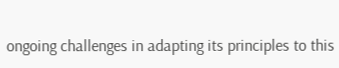ongoing challenges in adapting its principles to this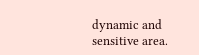dynamic and sensitive area.